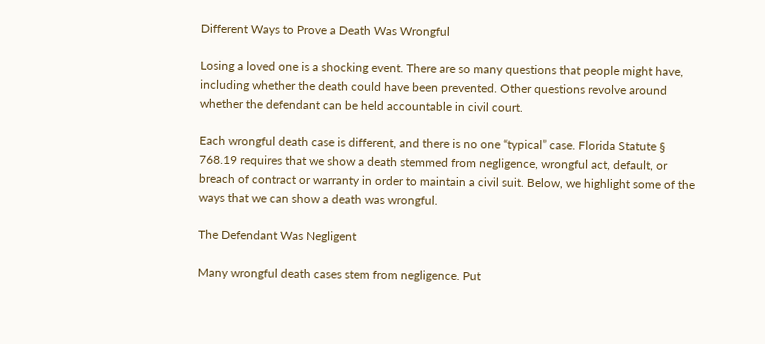Different Ways to Prove a Death Was Wrongful

Losing a loved one is a shocking event. There are so many questions that people might have, including whether the death could have been prevented. Other questions revolve around whether the defendant can be held accountable in civil court.

Each wrongful death case is different, and there is no one “typical” case. Florida Statute § 768.19 requires that we show a death stemmed from negligence, wrongful act, default, or breach of contract or warranty in order to maintain a civil suit. Below, we highlight some of the ways that we can show a death was wrongful.

The Defendant Was Negligent

Many wrongful death cases stem from negligence. Put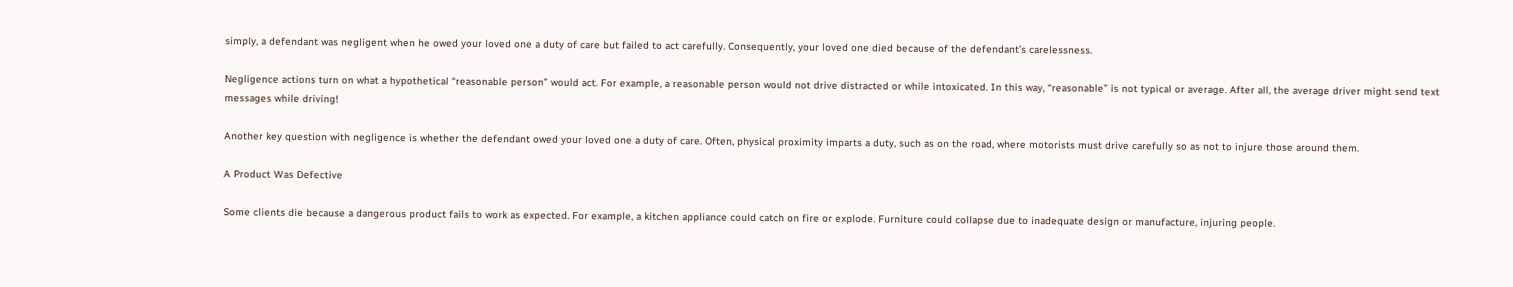simply, a defendant was negligent when he owed your loved one a duty of care but failed to act carefully. Consequently, your loved one died because of the defendant’s carelessness.

Negligence actions turn on what a hypothetical “reasonable person” would act. For example, a reasonable person would not drive distracted or while intoxicated. In this way, “reasonable” is not typical or average. After all, the average driver might send text messages while driving!

Another key question with negligence is whether the defendant owed your loved one a duty of care. Often, physical proximity imparts a duty, such as on the road, where motorists must drive carefully so as not to injure those around them.

A Product Was Defective

Some clients die because a dangerous product fails to work as expected. For example, a kitchen appliance could catch on fire or explode. Furniture could collapse due to inadequate design or manufacture, injuring people.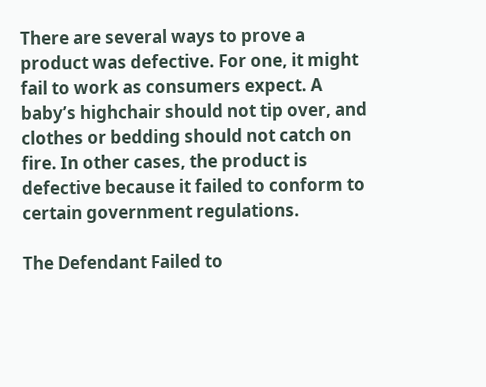There are several ways to prove a product was defective. For one, it might fail to work as consumers expect. A baby’s highchair should not tip over, and clothes or bedding should not catch on fire. In other cases, the product is defective because it failed to conform to certain government regulations.

The Defendant Failed to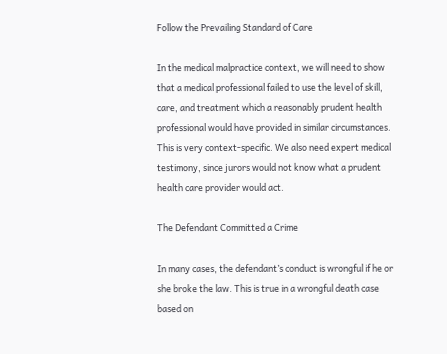Follow the Prevailing Standard of Care

In the medical malpractice context, we will need to show that a medical professional failed to use the level of skill, care, and treatment which a reasonably prudent health professional would have provided in similar circumstances. This is very context-specific. We also need expert medical testimony, since jurors would not know what a prudent health care provider would act.

The Defendant Committed a Crime

In many cases, the defendant’s conduct is wrongful if he or she broke the law. This is true in a wrongful death case based on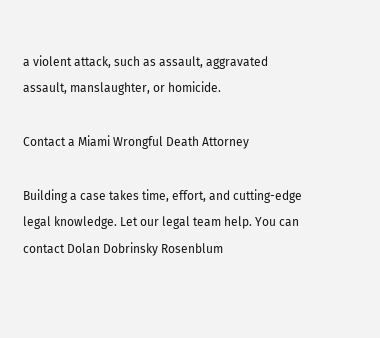a violent attack, such as assault, aggravated assault, manslaughter, or homicide.

Contact a Miami Wrongful Death Attorney

Building a case takes time, effort, and cutting-edge legal knowledge. Let our legal team help. You can contact Dolan Dobrinsky Rosenblum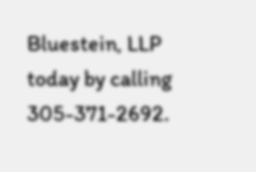Bluestein, LLP today by calling 305-371-2692.